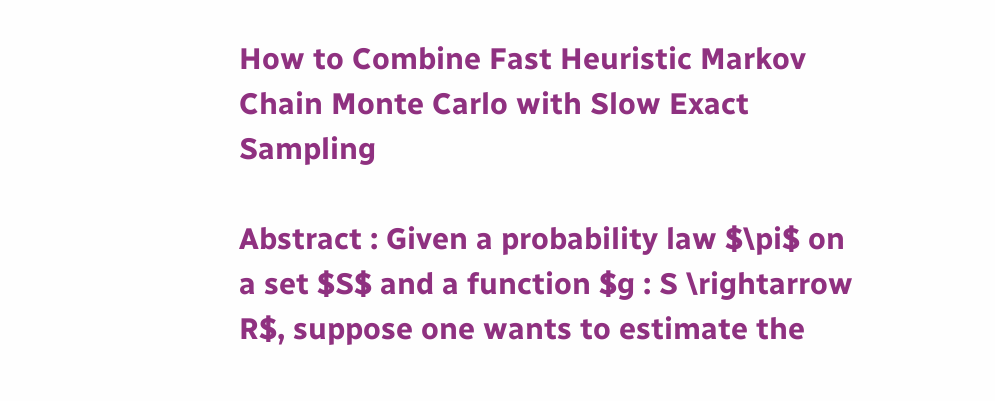How to Combine Fast Heuristic Markov Chain Monte Carlo with Slow Exact Sampling

Abstract : Given a probability law $\pi$ on a set $S$ and a function $g : S \rightarrow R$, suppose one wants to estimate the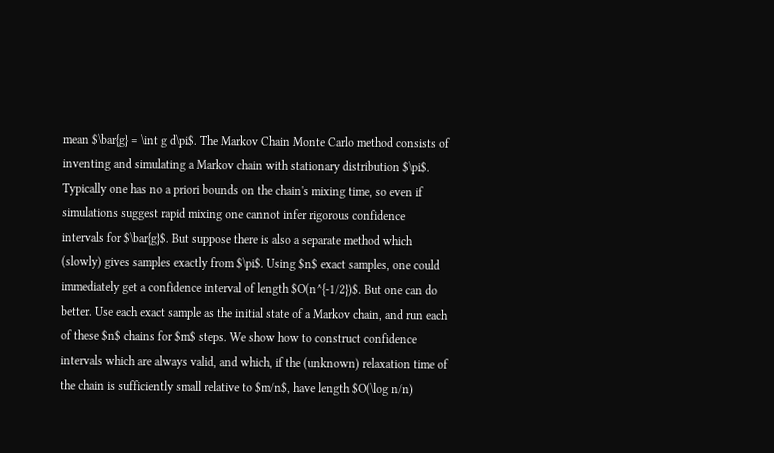mean $\bar{g} = \int g d\pi$. The Markov Chain Monte Carlo method consists of inventing and simulating a Markov chain with stationary distribution $\pi$. Typically one has no a priori bounds on the chain's mixing time, so even if simulations suggest rapid mixing one cannot infer rigorous confidence intervals for $\bar{g}$. But suppose there is also a separate method which (slowly) gives samples exactly from $\pi$. Using $n$ exact samples, one could immediately get a confidence interval of length $O(n^{-1/2})$. But one can do better. Use each exact sample as the initial state of a Markov chain, and run each of these $n$ chains for $m$ steps. We show how to construct confidence intervals which are always valid, and which, if the (unknown) relaxation time of the chain is sufficiently small relative to $m/n$, have length $O(\log n/n)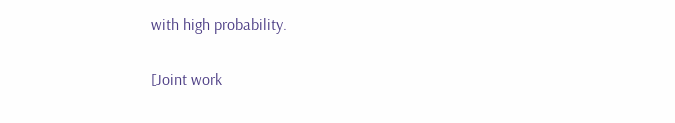with high probability.

[Joint work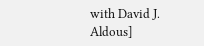with David J. Aldous]